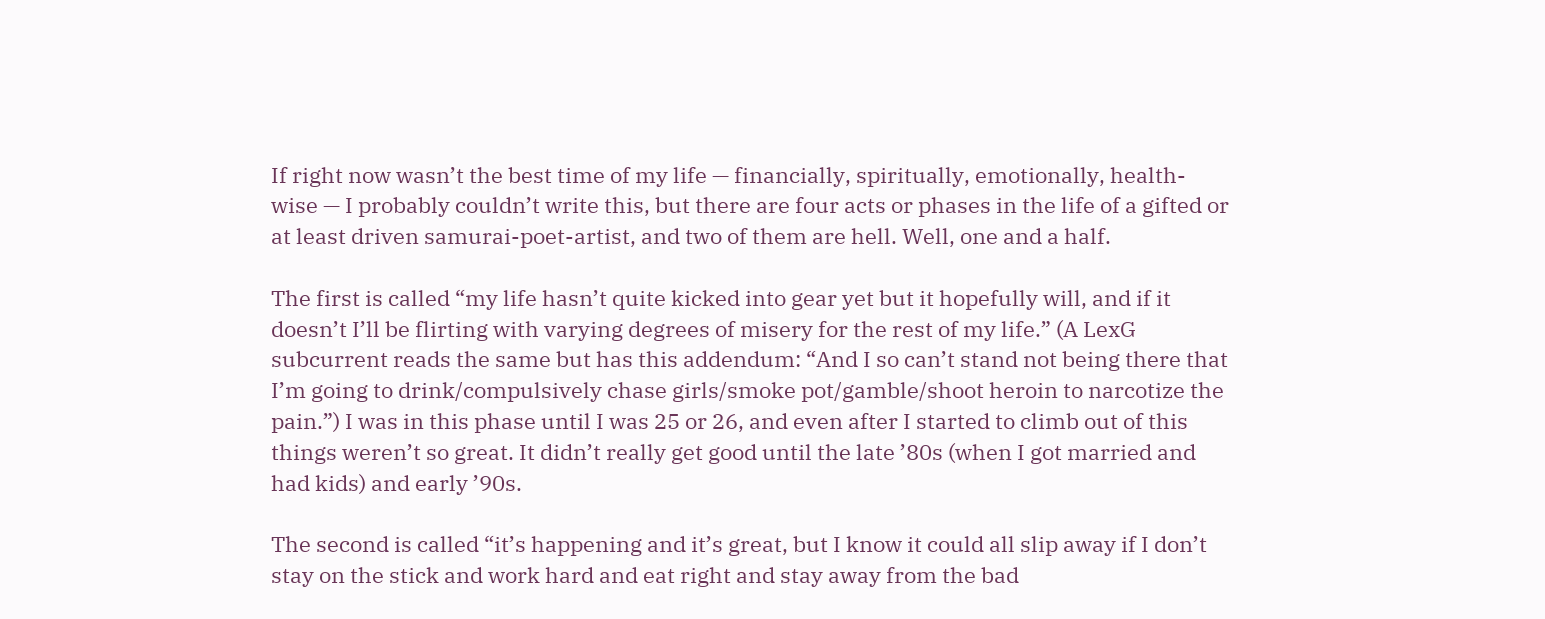If right now wasn’t the best time of my life — financially, spiritually, emotionally, health-wise — I probably couldn’t write this, but there are four acts or phases in the life of a gifted or at least driven samurai-poet-artist, and two of them are hell. Well, one and a half.

The first is called “my life hasn’t quite kicked into gear yet but it hopefully will, and if it doesn’t I’ll be flirting with varying degrees of misery for the rest of my life.” (A LexG subcurrent reads the same but has this addendum: “And I so can’t stand not being there that I’m going to drink/compulsively chase girls/smoke pot/gamble/shoot heroin to narcotize the pain.”) I was in this phase until I was 25 or 26, and even after I started to climb out of this things weren’t so great. It didn’t really get good until the late ’80s (when I got married and had kids) and early ’90s.

The second is called “it’s happening and it’s great, but I know it could all slip away if I don’t stay on the stick and work hard and eat right and stay away from the bad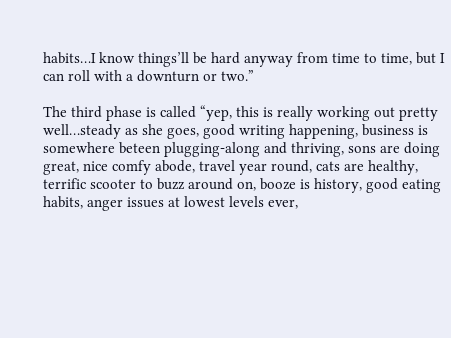habits…I know things’ll be hard anyway from time to time, but I can roll with a downturn or two.”

The third phase is called “yep, this is really working out pretty well…steady as she goes, good writing happening, business is somewhere beteen plugging-along and thriving, sons are doing great, nice comfy abode, travel year round, cats are healthy, terrific scooter to buzz around on, booze is history, good eating habits, anger issues at lowest levels ever,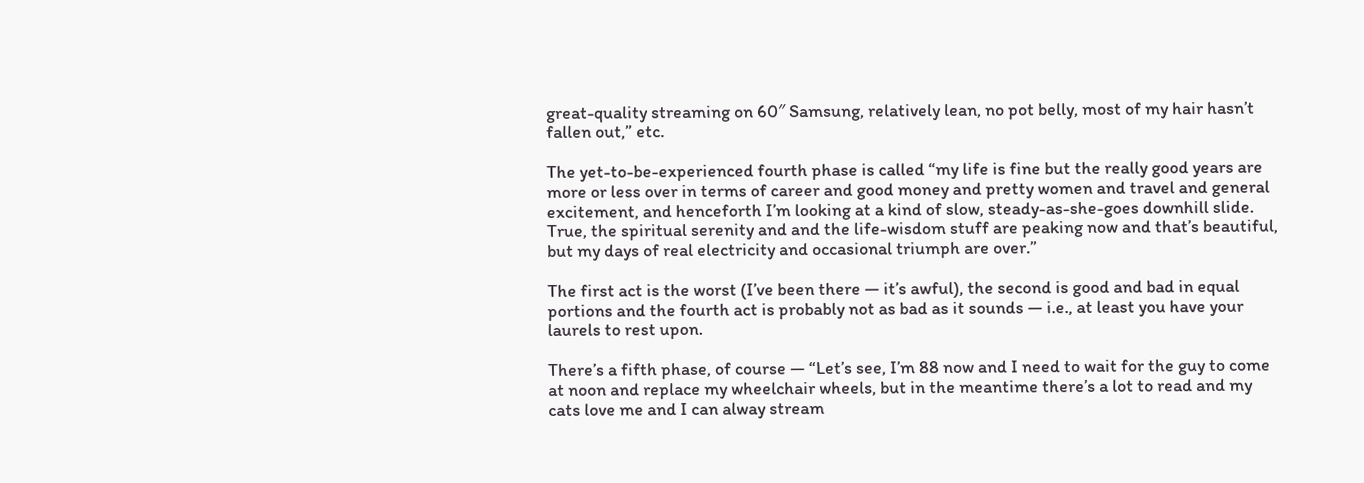great-quality streaming on 60″ Samsung, relatively lean, no pot belly, most of my hair hasn’t fallen out,” etc.

The yet-to-be-experienced fourth phase is called “my life is fine but the really good years are more or less over in terms of career and good money and pretty women and travel and general excitement, and henceforth I’m looking at a kind of slow, steady-as-she-goes downhill slide. True, the spiritual serenity and and the life-wisdom stuff are peaking now and that’s beautiful, but my days of real electricity and occasional triumph are over.”

The first act is the worst (I’ve been there — it’s awful), the second is good and bad in equal portions and the fourth act is probably not as bad as it sounds — i.e., at least you have your laurels to rest upon.

There’s a fifth phase, of course — “Let’s see, I’m 88 now and I need to wait for the guy to come at noon and replace my wheelchair wheels, but in the meantime there’s a lot to read and my cats love me and I can alway stream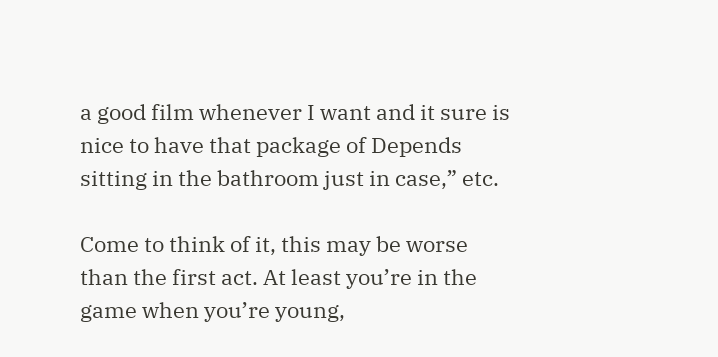a good film whenever I want and it sure is nice to have that package of Depends sitting in the bathroom just in case,” etc.

Come to think of it, this may be worse than the first act. At least you’re in the game when you’re young,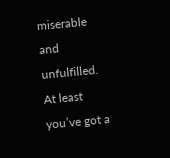miserable and unfulfilled. At least you’ve got a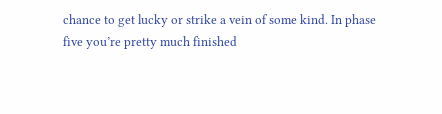chance to get lucky or strike a vein of some kind. In phase five you’re pretty much finished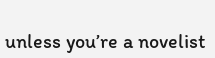unless you’re a novelist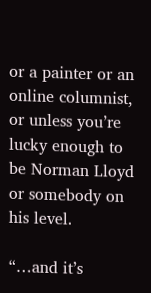or a painter or an online columnist, or unless you’re lucky enough to be Norman Lloyd or somebody on his level.

“…and it’s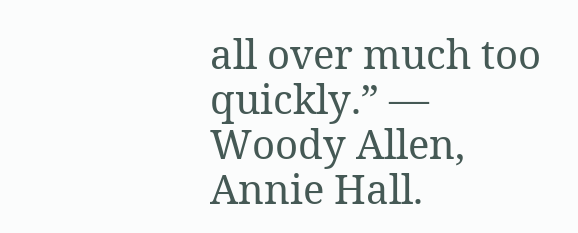all over much too quickly.” — Woody Allen, Annie Hall.